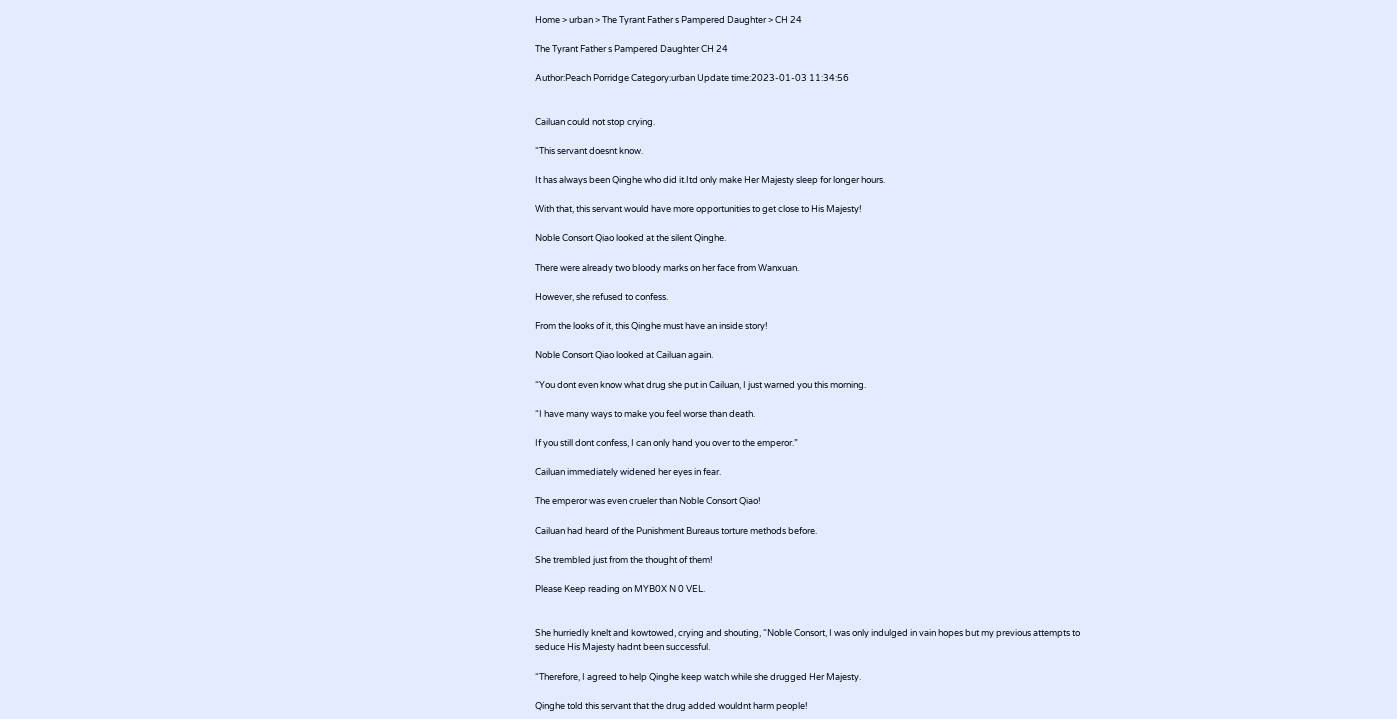Home > urban > The Tyrant Father s Pampered Daughter > CH 24

The Tyrant Father s Pampered Daughter CH 24

Author:Peach Porridge Category:urban Update time:2023-01-03 11:34:56


Cailuan could not stop crying.

“This servant doesnt know.

It has always been Qinghe who did it.Itd only make Her Majesty sleep for longer hours.

With that, this servant would have more opportunities to get close to His Majesty!

Noble Consort Qiao looked at the silent Qinghe.

There were already two bloody marks on her face from Wanxuan.

However, she refused to confess.

From the looks of it, this Qinghe must have an inside story!

Noble Consort Qiao looked at Cailuan again.

“You dont even know what drug she put in Cailuan, I just warned you this morning.

“I have many ways to make you feel worse than death.

If you still dont confess, I can only hand you over to the emperor.”

Cailuan immediately widened her eyes in fear.

The emperor was even crueler than Noble Consort Qiao!

Cailuan had heard of the Punishment Bureaus torture methods before.

She trembled just from the thought of them!

Please Keep reading on MYB0X N 0 VEL.


She hurriedly knelt and kowtowed, crying and shouting, “Noble Consort, I was only indulged in vain hopes but my previous attempts to seduce His Majesty hadnt been successful.

“Therefore, I agreed to help Qinghe keep watch while she drugged Her Majesty.

Qinghe told this servant that the drug added wouldnt harm people!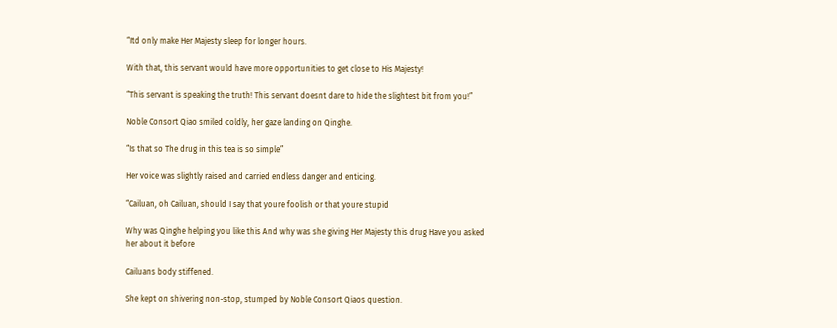“Itd only make Her Majesty sleep for longer hours.

With that, this servant would have more opportunities to get close to His Majesty!

“This servant is speaking the truth! This servant doesnt dare to hide the slightest bit from you!”

Noble Consort Qiao smiled coldly, her gaze landing on Qinghe.

“Is that so The drug in this tea is so simple”

Her voice was slightly raised and carried endless danger and enticing.

“Cailuan, oh Cailuan, should I say that youre foolish or that youre stupid

Why was Qinghe helping you like this And why was she giving Her Majesty this drug Have you asked her about it before

Cailuans body stiffened.

She kept on shivering non-stop, stumped by Noble Consort Qiaos question.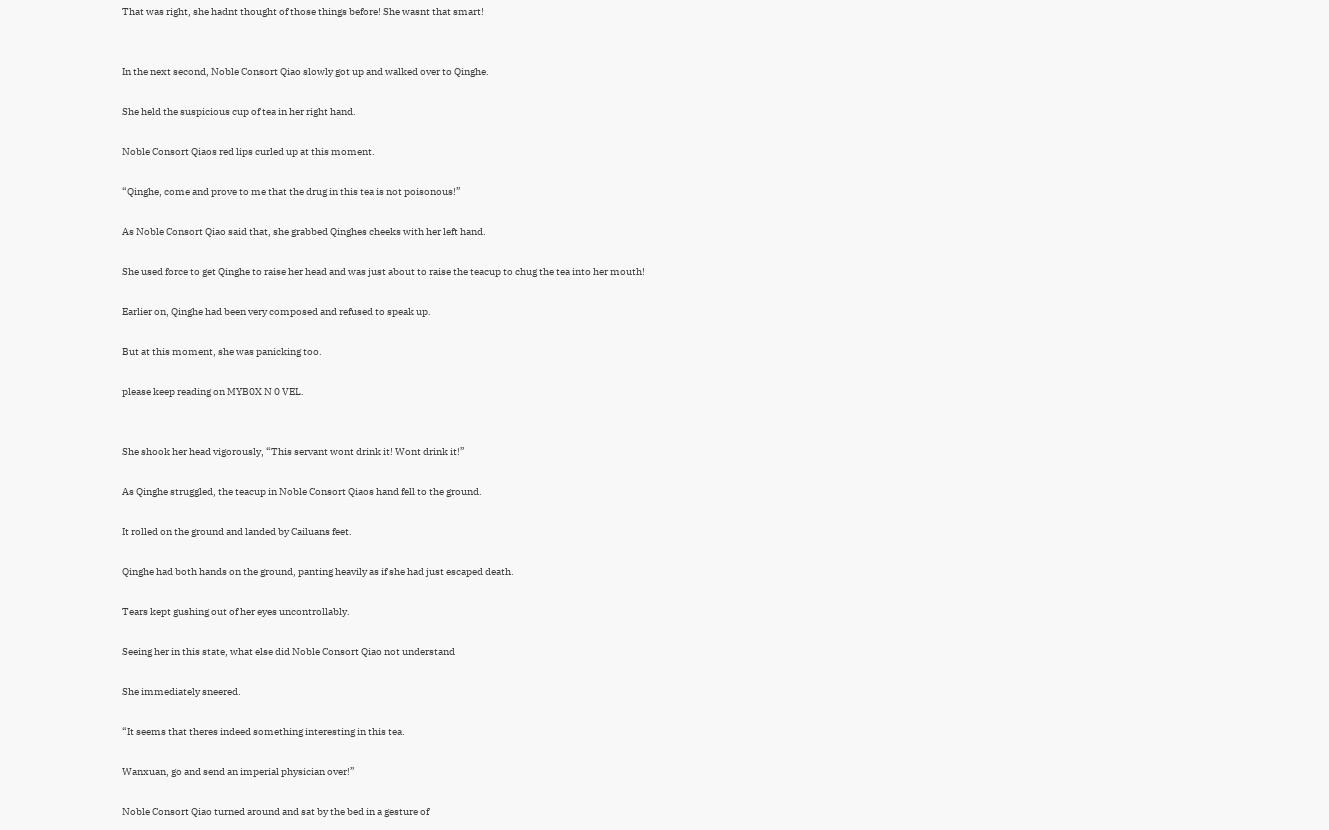That was right, she hadnt thought of those things before! She wasnt that smart!


In the next second, Noble Consort Qiao slowly got up and walked over to Qinghe.

She held the suspicious cup of tea in her right hand.

Noble Consort Qiaos red lips curled up at this moment.

“Qinghe, come and prove to me that the drug in this tea is not poisonous!”

As Noble Consort Qiao said that, she grabbed Qinghes cheeks with her left hand.

She used force to get Qinghe to raise her head and was just about to raise the teacup to chug the tea into her mouth!

Earlier on, Qinghe had been very composed and refused to speak up.

But at this moment, she was panicking too.

please keep reading on MYB0X N 0 VEL.


She shook her head vigorously, “This servant wont drink it! Wont drink it!”

As Qinghe struggled, the teacup in Noble Consort Qiaos hand fell to the ground.

It rolled on the ground and landed by Cailuans feet.

Qinghe had both hands on the ground, panting heavily as if she had just escaped death.

Tears kept gushing out of her eyes uncontrollably.

Seeing her in this state, what else did Noble Consort Qiao not understand

She immediately sneered.

“It seems that theres indeed something interesting in this tea.

Wanxuan, go and send an imperial physician over!”

Noble Consort Qiao turned around and sat by the bed in a gesture of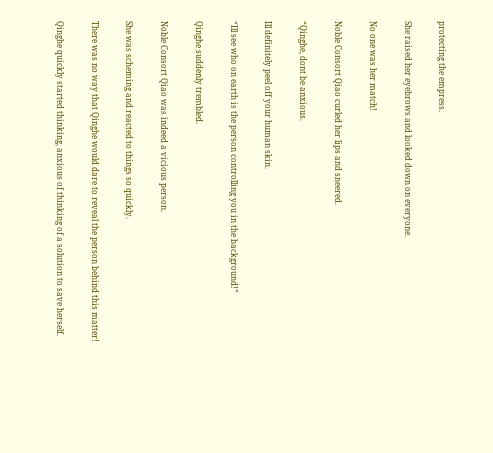protecting the empress.

She raised her eyebrows and looked down on everyone.

No one was her match!

Noble Consort Qiao curled her lips and sneered.

“Qinghe, dont be anxious.

Ill definitely peel off your human skin.

“Ill see who on earth is the person controlling you in the background!”

Qinghe suddenly trembled.

Noble Consort Qiao was indeed a vicious person.

She was scheming and reacted to things so quickly.

There was no way that Qinghe would dare to reveal the person behind this matter!

Qinghe quickly started thinking, anxious of thinking of a solution to save herself.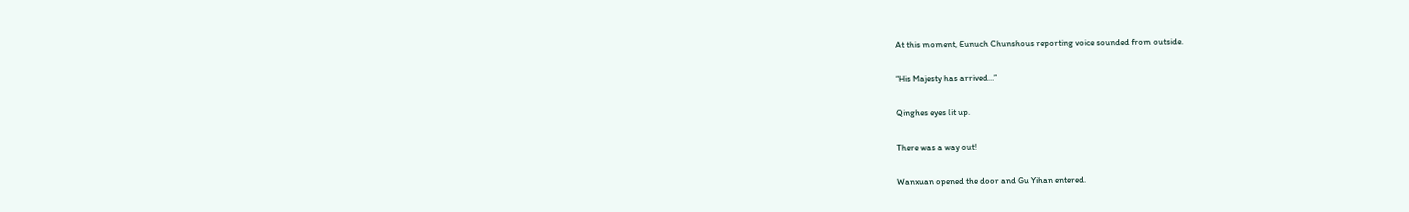At this moment, Eunuch Chunshous reporting voice sounded from outside.

“His Majesty has arrived…”

Qinghes eyes lit up.

There was a way out!

Wanxuan opened the door and Gu Yihan entered.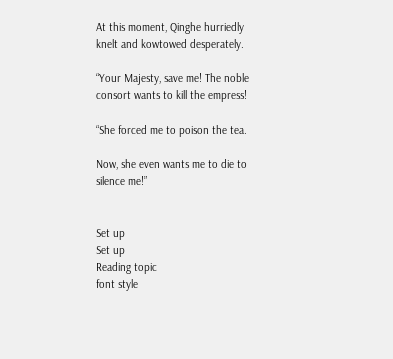At this moment, Qinghe hurriedly knelt and kowtowed desperately.

“Your Majesty, save me! The noble consort wants to kill the empress!

“She forced me to poison the tea.

Now, she even wants me to die to silence me!”


Set up
Set up
Reading topic
font style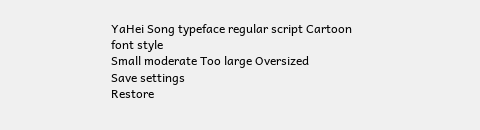YaHei Song typeface regular script Cartoon
font style
Small moderate Too large Oversized
Save settings
Restore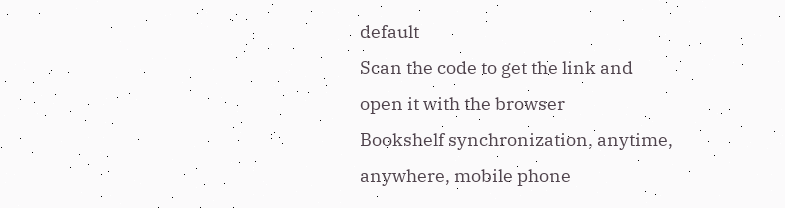default
Scan the code to get the link and open it with the browser
Bookshelf synchronization, anytime, anywhere, mobile phone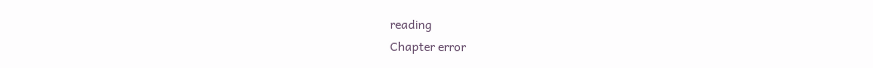reading
Chapter error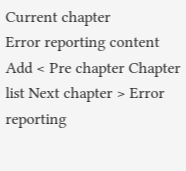Current chapter
Error reporting content
Add < Pre chapter Chapter list Next chapter > Error reporting